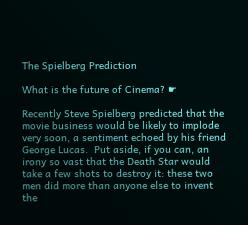The Spielberg Prediction

What is the future of Cinema? ☛

Recently Steve Spielberg predicted that the movie business would be likely to implode very soon, a sentiment echoed by his friend George Lucas.  Put aside, if you can, an irony so vast that the Death Star would take a few shots to destroy it: these two men did more than anyone else to invent the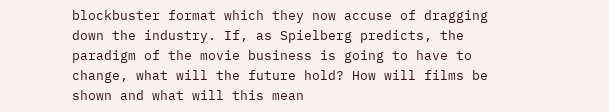blockbuster format which they now accuse of dragging down the industry. If, as Spielberg predicts, the paradigm of the movie business is going to have to change, what will the future hold? How will films be shown and what will this mean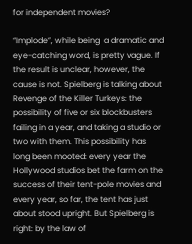for independent movies?

“Implode”, while being  a dramatic and eye-catching word, is pretty vague. If the result is unclear, however, the cause is not. Spielberg is talking about Revenge of the Killer Turkeys: the possibility of five or six blockbusters failing in a year, and taking a studio or two with them. This possibility has long been mooted: every year the Hollywood studios bet the farm on the success of their tent-pole movies and every year, so far, the tent has just about stood upright. But Spielberg is right: by the law of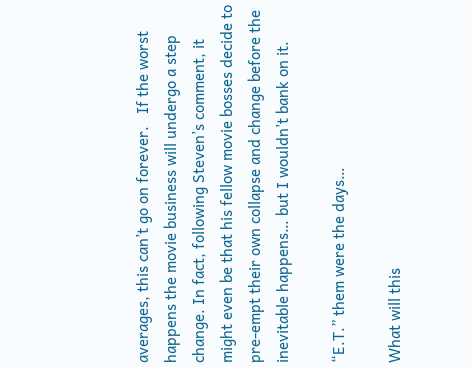averages, this can’t go on forever.   If the worst happens the movie business will undergo a step change. In fact, following Steven’s comment, it might even be that his fellow movie bosses decide to pre-empt their own collapse and change before the inevitable happens… but I wouldn’t bank on it.

“E.T.” them were the days…

What will this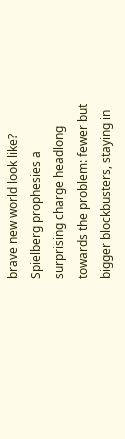brave new world look like? Spielberg prophesies a surprising charge headlong towards the problem: fewer but bigger blockbusters, staying in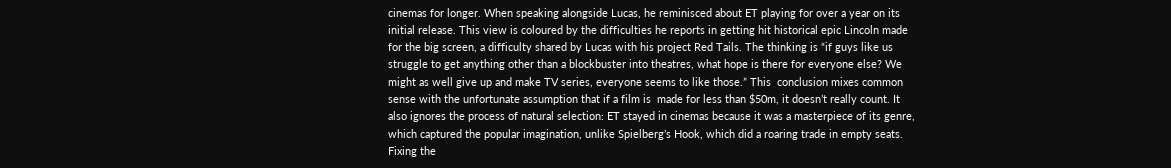cinemas for longer. When speaking alongside Lucas, he reminisced about ET playing for over a year on its initial release. This view is coloured by the difficulties he reports in getting hit historical epic Lincoln made for the big screen, a difficulty shared by Lucas with his project Red Tails. The thinking is “if guys like us struggle to get anything other than a blockbuster into theatres, what hope is there for everyone else? We might as well give up and make TV series, everyone seems to like those.” This  conclusion mixes common sense with the unfortunate assumption that if a film is  made for less than $50m, it doesn’t really count. It also ignores the process of natural selection: ET stayed in cinemas because it was a masterpiece of its genre, which captured the popular imagination, unlike Spielberg’s Hook, which did a roaring trade in empty seats. Fixing the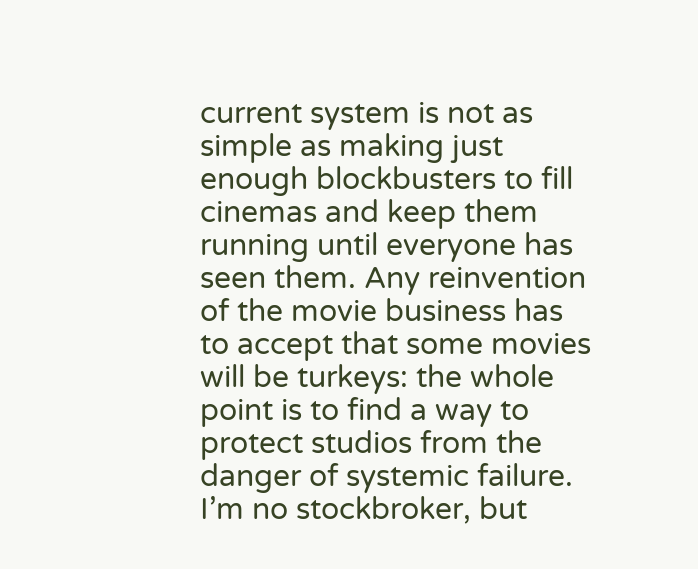current system is not as simple as making just enough blockbusters to fill cinemas and keep them running until everyone has seen them. Any reinvention of the movie business has to accept that some movies will be turkeys: the whole point is to find a way to protect studios from the danger of systemic failure. I’m no stockbroker, but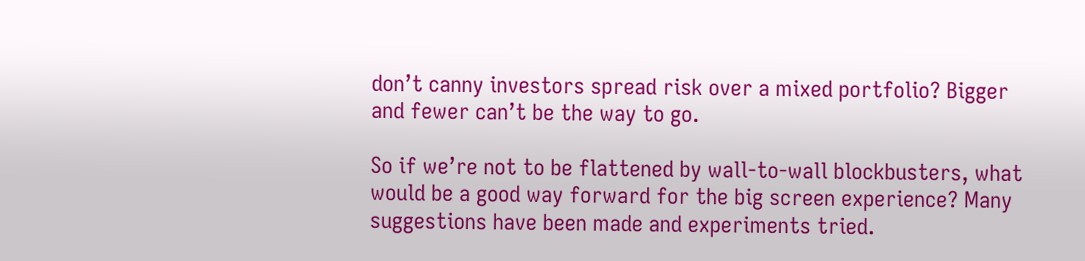don’t canny investors spread risk over a mixed portfolio? Bigger and fewer can’t be the way to go.

So if we’re not to be flattened by wall-to-wall blockbusters, what would be a good way forward for the big screen experience? Many suggestions have been made and experiments tried.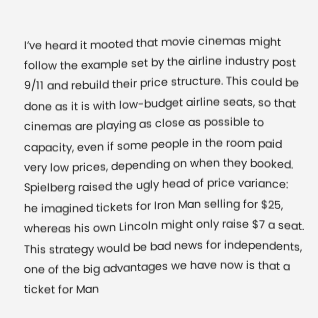I’ve heard it mooted that movie cinemas might follow the example set by the airline industry post 9/11 and rebuild their price structure. This could be done as it is with low-budget airline seats, so that cinemas are playing as close as possible to capacity, even if some people in the room paid very low prices, depending on when they booked. Spielberg raised the ugly head of price variance: he imagined tickets for Iron Man selling for $25, whereas his own Lincoln might only raise $7 a seat.  This strategy would be bad news for independents, one of the big advantages we have now is that a ticket for Man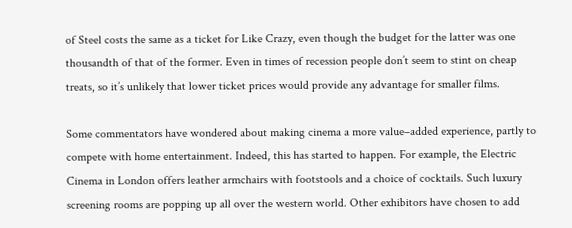of Steel costs the same as a ticket for Like Crazy, even though the budget for the latter was one thousandth of that of the former. Even in times of recession people don’t seem to stint on cheap treats, so it’s unlikely that lower ticket prices would provide any advantage for smaller films.

Some commentators have wondered about making cinema a more value–added experience, partly to compete with home entertainment. Indeed, this has started to happen. For example, the Electric Cinema in London offers leather armchairs with footstools and a choice of cocktails. Such luxury screening rooms are popping up all over the western world. Other exhibitors have chosen to add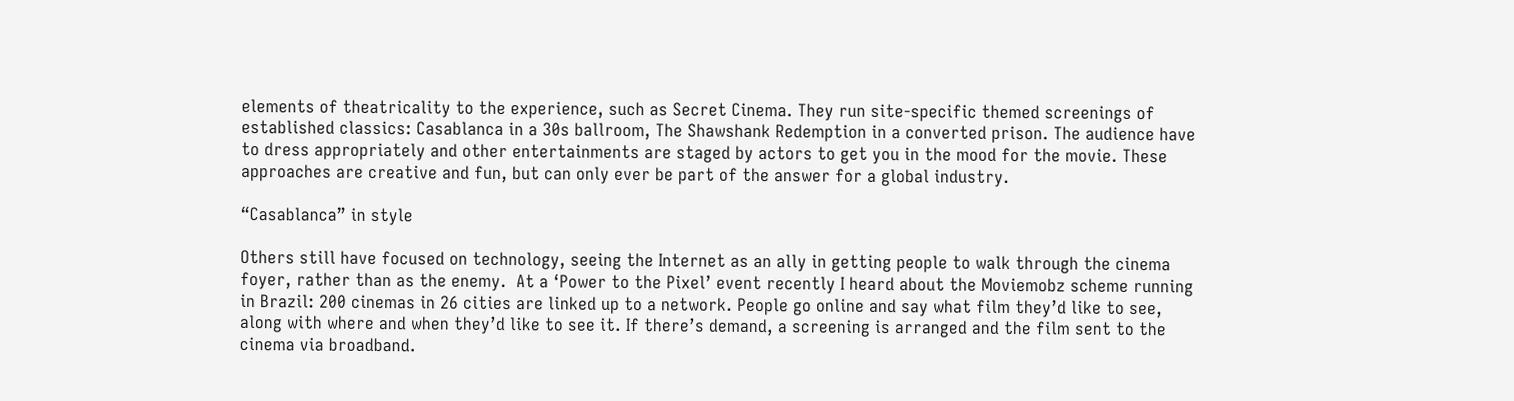elements of theatricality to the experience, such as Secret Cinema. They run site-specific themed screenings of established classics: Casablanca in a 30s ballroom, The Shawshank Redemption in a converted prison. The audience have to dress appropriately and other entertainments are staged by actors to get you in the mood for the movie. These approaches are creative and fun, but can only ever be part of the answer for a global industry.

“Casablanca” in style

Others still have focused on technology, seeing the Internet as an ally in getting people to walk through the cinema foyer, rather than as the enemy.  At a ‘Power to the Pixel’ event recently I heard about the Moviemobz scheme running in Brazil: 200 cinemas in 26 cities are linked up to a network. People go online and say what film they’d like to see, along with where and when they’d like to see it. If there’s demand, a screening is arranged and the film sent to the cinema via broadband.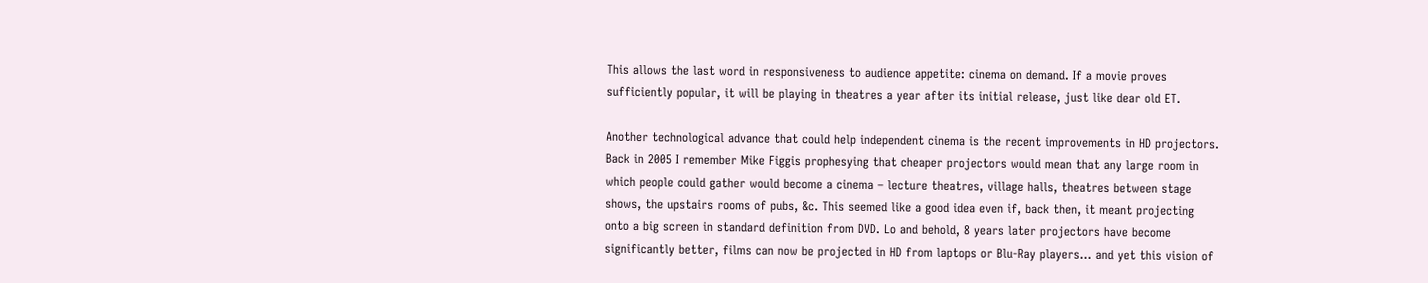This allows the last word in responsiveness to audience appetite: cinema on demand. If a movie proves sufficiently popular, it will be playing in theatres a year after its initial release, just like dear old ET.

Another technological advance that could help independent cinema is the recent improvements in HD projectors. Back in 2005 I remember Mike Figgis prophesying that cheaper projectors would mean that any large room in which people could gather would become a cinema – lecture theatres, village halls, theatres between stage shows, the upstairs rooms of pubs, &c. This seemed like a good idea even if, back then, it meant projecting onto a big screen in standard definition from DVD. Lo and behold, 8 years later projectors have become significantly better, films can now be projected in HD from laptops or Blu-Ray players… and yet this vision of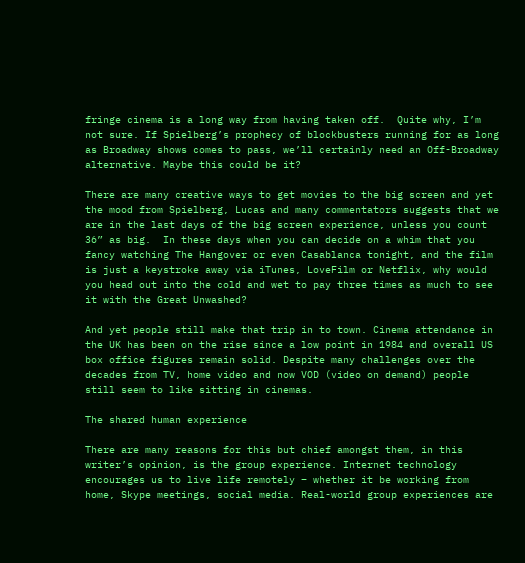fringe cinema is a long way from having taken off.  Quite why, I’m not sure. If Spielberg’s prophecy of blockbusters running for as long as Broadway shows comes to pass, we’ll certainly need an Off-Broadway alternative. Maybe this could be it?

There are many creative ways to get movies to the big screen and yet the mood from Spielberg, Lucas and many commentators suggests that we are in the last days of the big screen experience, unless you count 36” as big.  In these days when you can decide on a whim that you fancy watching The Hangover or even Casablanca tonight, and the film is just a keystroke away via iTunes, LoveFilm or Netflix, why would you head out into the cold and wet to pay three times as much to see it with the Great Unwashed?

And yet people still make that trip in to town. Cinema attendance in the UK has been on the rise since a low point in 1984 and overall US box office figures remain solid. Despite many challenges over the decades from TV, home video and now VOD (video on demand) people still seem to like sitting in cinemas.

The shared human experience

There are many reasons for this but chief amongst them, in this writer’s opinion, is the group experience. Internet technology encourages us to live life remotely – whether it be working from home, Skype meetings, social media. Real-world group experiences are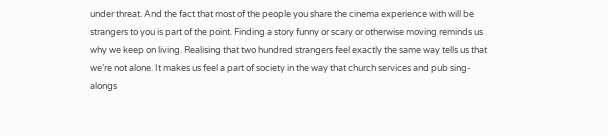under threat. And the fact that most of the people you share the cinema experience with will be strangers to you is part of the point. Finding a story funny or scary or otherwise moving reminds us why we keep on living. Realising that two hundred strangers feel exactly the same way tells us that we’re not alone. It makes us feel a part of society in the way that church services and pub sing-alongs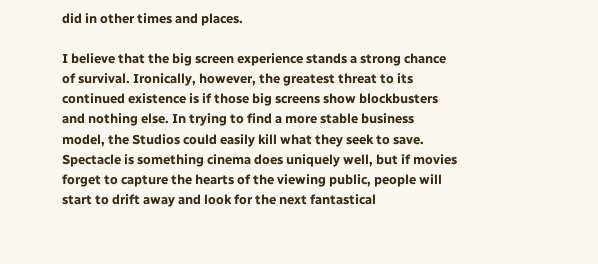did in other times and places.

I believe that the big screen experience stands a strong chance of survival. Ironically, however, the greatest threat to its continued existence is if those big screens show blockbusters and nothing else. In trying to find a more stable business model, the Studios could easily kill what they seek to save. Spectacle is something cinema does uniquely well, but if movies forget to capture the hearts of the viewing public, people will start to drift away and look for the next fantastical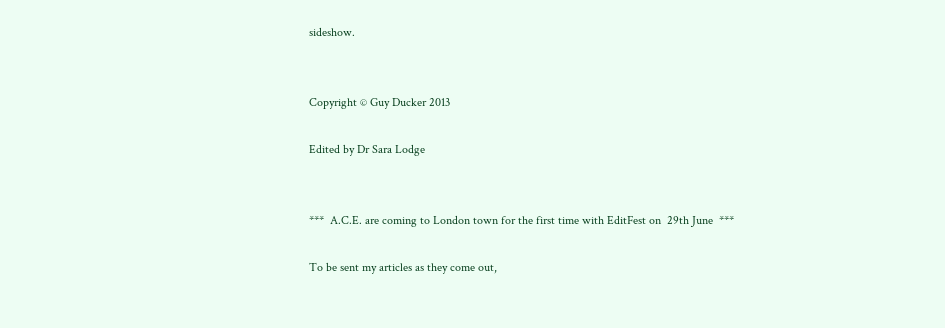sideshow.


Copyright © Guy Ducker 2013

Edited by Dr Sara Lodge


***  A.C.E. are coming to London town for the first time with EditFest on  29th June  ***

To be sent my articles as they come out,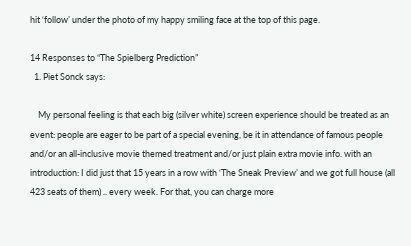hit ‘follow’ under the photo of my happy smiling face at the top of this page.

14 Responses to “The Spielberg Prediction”
  1. Piet Sonck says:

    My personal feeling is that each big (silver white) screen experience should be treated as an event: people are eager to be part of a special evening, be it in attendance of famous people and/or an all-inclusive movie themed treatment and/or just plain extra movie info. with an introduction: I did just that 15 years in a row with ‘The Sneak Preview’ and we got full house (all 423 seats of them) .. every week. For that, you can charge more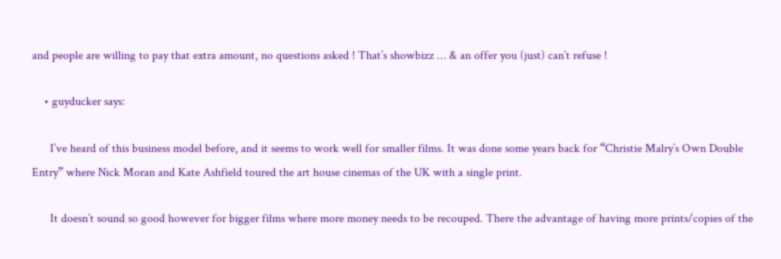and people are willing to pay that extra amount, no questions asked ! That’s showbizz … & an offer you (just) can’t refuse !

    • guyducker says:

      I’ve heard of this business model before, and it seems to work well for smaller films. It was done some years back for “Christie Malry’s Own Double Entry” where Nick Moran and Kate Ashfield toured the art house cinemas of the UK with a single print.

      It doesn’t sound so good however for bigger films where more money needs to be recouped. There the advantage of having more prints/copies of the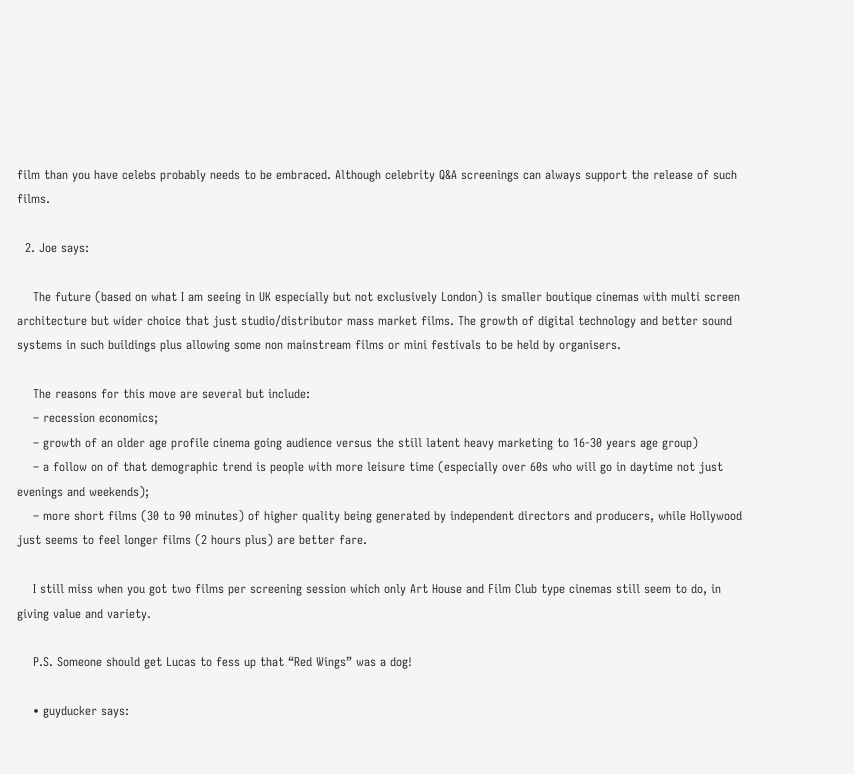film than you have celebs probably needs to be embraced. Although celebrity Q&A screenings can always support the release of such films.

  2. Joe says:

    The future (based on what I am seeing in UK especially but not exclusively London) is smaller boutique cinemas with multi screen architecture but wider choice that just studio/distributor mass market films. The growth of digital technology and better sound systems in such buildings plus allowing some non mainstream films or mini festivals to be held by organisers.

    The reasons for this move are several but include:
    – recession economics;
    – growth of an older age profile cinema going audience versus the still latent heavy marketing to 16-30 years age group)
    – a follow on of that demographic trend is people with more leisure time (especially over 60s who will go in daytime not just evenings and weekends);
    – more short films (30 to 90 minutes) of higher quality being generated by independent directors and producers, while Hollywood just seems to feel longer films (2 hours plus) are better fare.

    I still miss when you got two films per screening session which only Art House and Film Club type cinemas still seem to do, in giving value and variety.

    P.S. Someone should get Lucas to fess up that “Red Wings” was a dog!

    • guyducker says: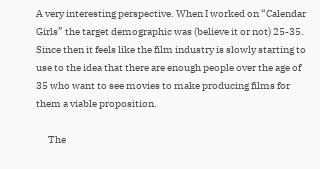A very interesting perspective. When I worked on “Calendar Girls” the target demographic was (believe it or not) 25-35. Since then it feels like the film industry is slowly starting to use to the idea that there are enough people over the age of 35 who want to see movies to make producing films for them a viable proposition.

      The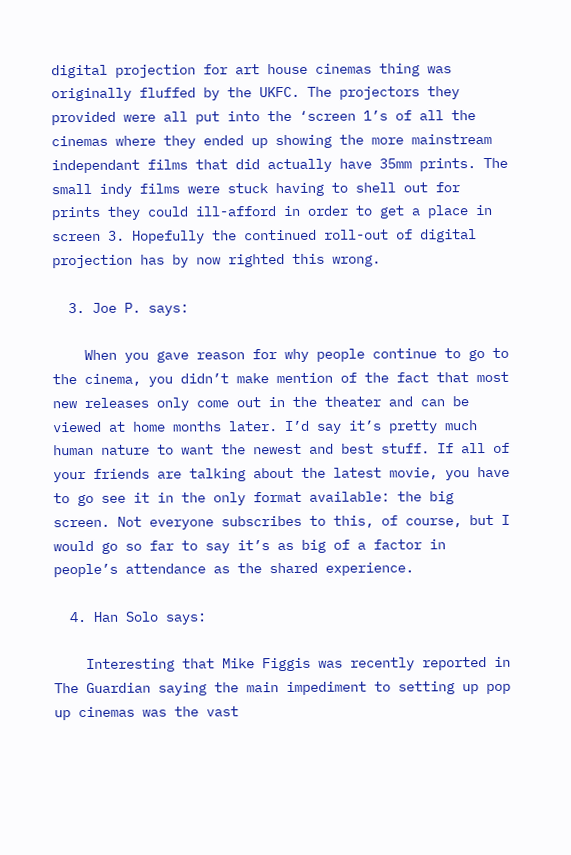digital projection for art house cinemas thing was originally fluffed by the UKFC. The projectors they provided were all put into the ‘screen 1’s of all the cinemas where they ended up showing the more mainstream independant films that did actually have 35mm prints. The small indy films were stuck having to shell out for prints they could ill-afford in order to get a place in screen 3. Hopefully the continued roll-out of digital projection has by now righted this wrong.

  3. Joe P. says:

    When you gave reason for why people continue to go to the cinema, you didn’t make mention of the fact that most new releases only come out in the theater and can be viewed at home months later. I’d say it’s pretty much human nature to want the newest and best stuff. If all of your friends are talking about the latest movie, you have to go see it in the only format available: the big screen. Not everyone subscribes to this, of course, but I would go so far to say it’s as big of a factor in people’s attendance as the shared experience.

  4. Han Solo says:

    Interesting that Mike Figgis was recently reported in The Guardian saying the main impediment to setting up pop up cinemas was the vast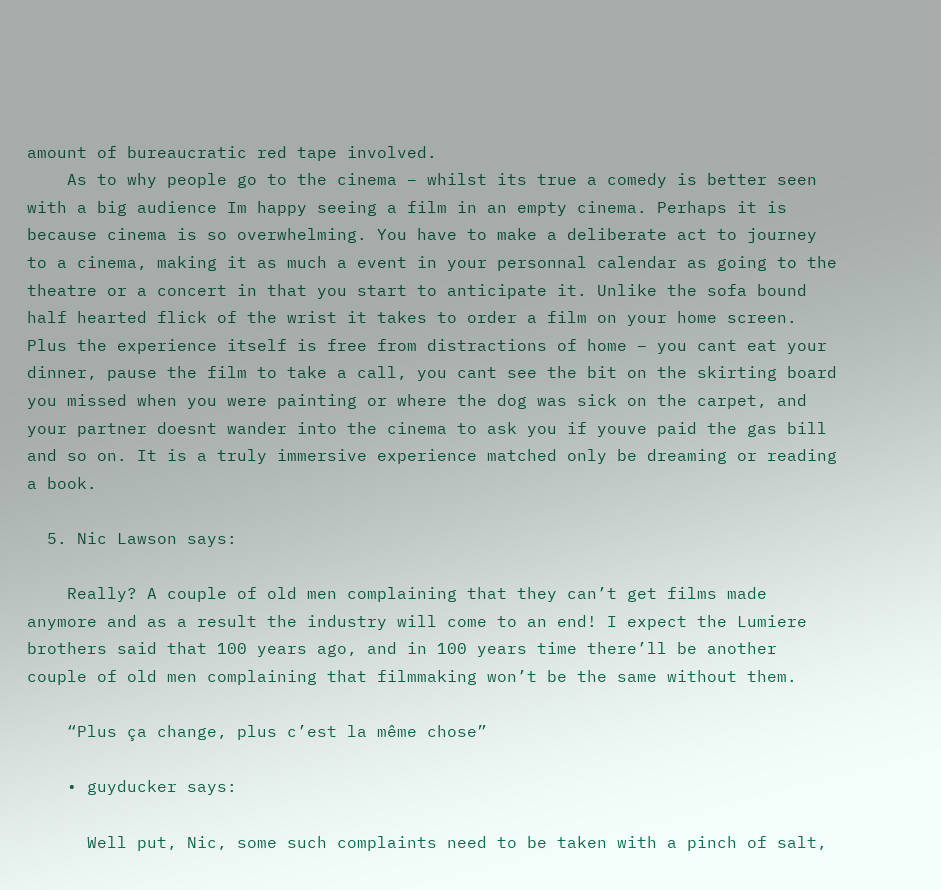amount of bureaucratic red tape involved.
    As to why people go to the cinema – whilst its true a comedy is better seen with a big audience Im happy seeing a film in an empty cinema. Perhaps it is because cinema is so overwhelming. You have to make a deliberate act to journey to a cinema, making it as much a event in your personnal calendar as going to the theatre or a concert in that you start to anticipate it. Unlike the sofa bound half hearted flick of the wrist it takes to order a film on your home screen. Plus the experience itself is free from distractions of home – you cant eat your dinner, pause the film to take a call, you cant see the bit on the skirting board you missed when you were painting or where the dog was sick on the carpet, and your partner doesnt wander into the cinema to ask you if youve paid the gas bill and so on. It is a truly immersive experience matched only be dreaming or reading a book.

  5. Nic Lawson says:

    Really? A couple of old men complaining that they can’t get films made anymore and as a result the industry will come to an end! I expect the Lumiere brothers said that 100 years ago, and in 100 years time there’ll be another couple of old men complaining that filmmaking won’t be the same without them.

    “Plus ça change, plus c’est la même chose”

    • guyducker says:

      Well put, Nic, some such complaints need to be taken with a pinch of salt,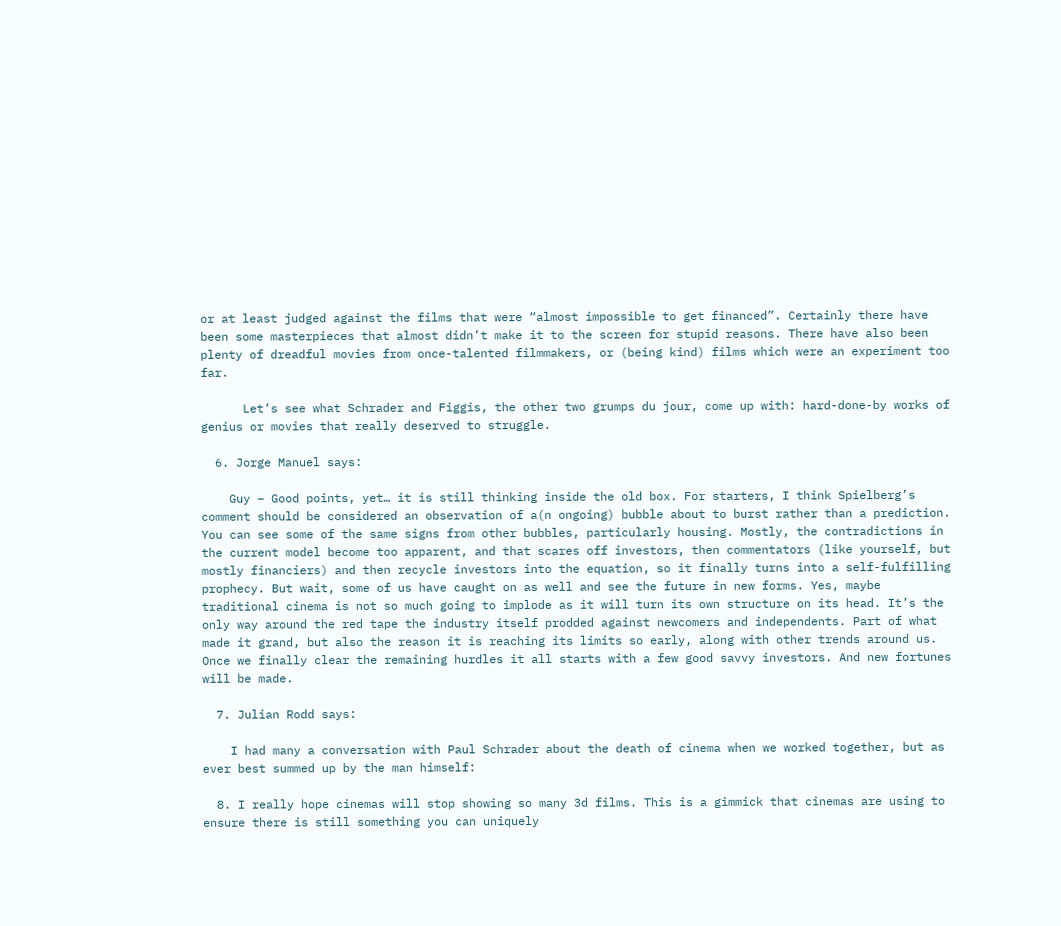or at least judged against the films that were “almost impossible to get financed”. Certainly there have been some masterpieces that almost didn’t make it to the screen for stupid reasons. There have also been plenty of dreadful movies from once-talented filmmakers, or (being kind) films which were an experiment too far.

      Let’s see what Schrader and Figgis, the other two grumps du jour, come up with: hard-done-by works of genius or movies that really deserved to struggle.

  6. Jorge Manuel says:

    Guy – Good points, yet… it is still thinking inside the old box. For starters, I think Spielberg’s comment should be considered an observation of a(n ongoing) bubble about to burst rather than a prediction. You can see some of the same signs from other bubbles, particularly housing. Mostly, the contradictions in the current model become too apparent, and that scares off investors, then commentators (like yourself, but mostly financiers) and then recycle investors into the equation, so it finally turns into a self-fulfilling prophecy. But wait, some of us have caught on as well and see the future in new forms. Yes, maybe traditional cinema is not so much going to implode as it will turn its own structure on its head. It’s the only way around the red tape the industry itself prodded against newcomers and independents. Part of what made it grand, but also the reason it is reaching its limits so early, along with other trends around us. Once we finally clear the remaining hurdles it all starts with a few good savvy investors. And new fortunes will be made.

  7. Julian Rodd says:

    I had many a conversation with Paul Schrader about the death of cinema when we worked together, but as ever best summed up by the man himself:

  8. I really hope cinemas will stop showing so many 3d films. This is a gimmick that cinemas are using to ensure there is still something you can uniquely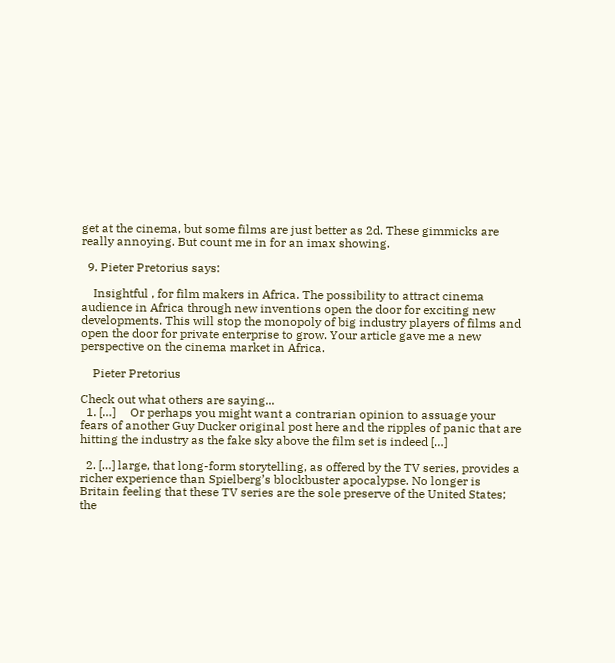get at the cinema, but some films are just better as 2d. These gimmicks are really annoying. But count me in for an imax showing.

  9. Pieter Pretorius says:

    Insightful , for film makers in Africa. The possibility to attract cinema audience in Africa through new inventions open the door for exciting new developments. This will stop the monopoly of big industry players of films and open the door for private enterprise to grow. Your article gave me a new perspective on the cinema market in Africa.

    Pieter Pretorius

Check out what others are saying...
  1. […]     Or perhaps you might want a contrarian opinion to assuage your fears of another Guy Ducker original post here and the ripples of panic that are hitting the industry as the fake sky above the film set is indeed […]

  2. […] large, that long-form storytelling, as offered by the TV series, provides a richer experience than Spielberg’s blockbuster apocalypse. No longer is Britain feeling that these TV series are the sole preserve of the United States; the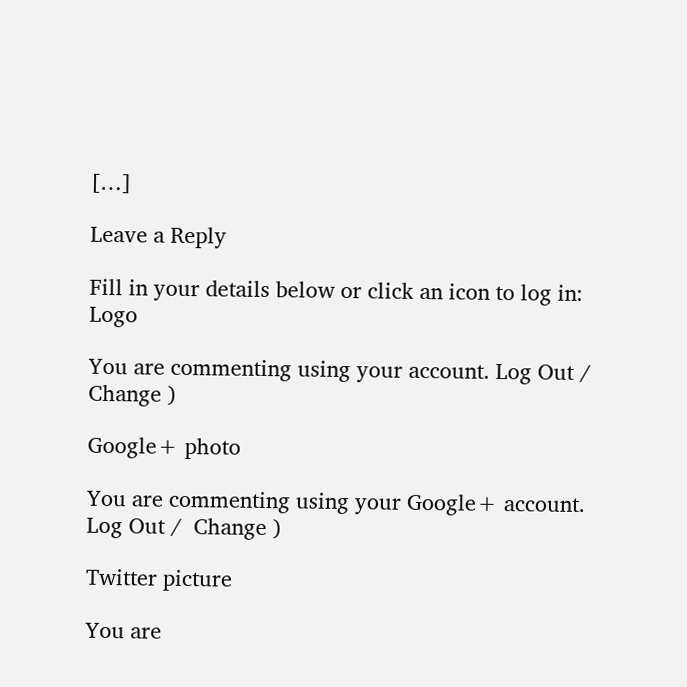[…]

Leave a Reply

Fill in your details below or click an icon to log in: Logo

You are commenting using your account. Log Out /  Change )

Google+ photo

You are commenting using your Google+ account. Log Out /  Change )

Twitter picture

You are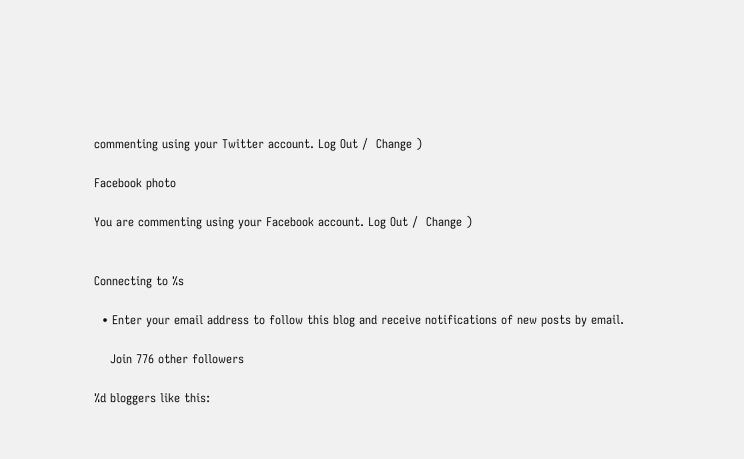commenting using your Twitter account. Log Out /  Change )

Facebook photo

You are commenting using your Facebook account. Log Out /  Change )


Connecting to %s

  • Enter your email address to follow this blog and receive notifications of new posts by email.

    Join 776 other followers

%d bloggers like this: